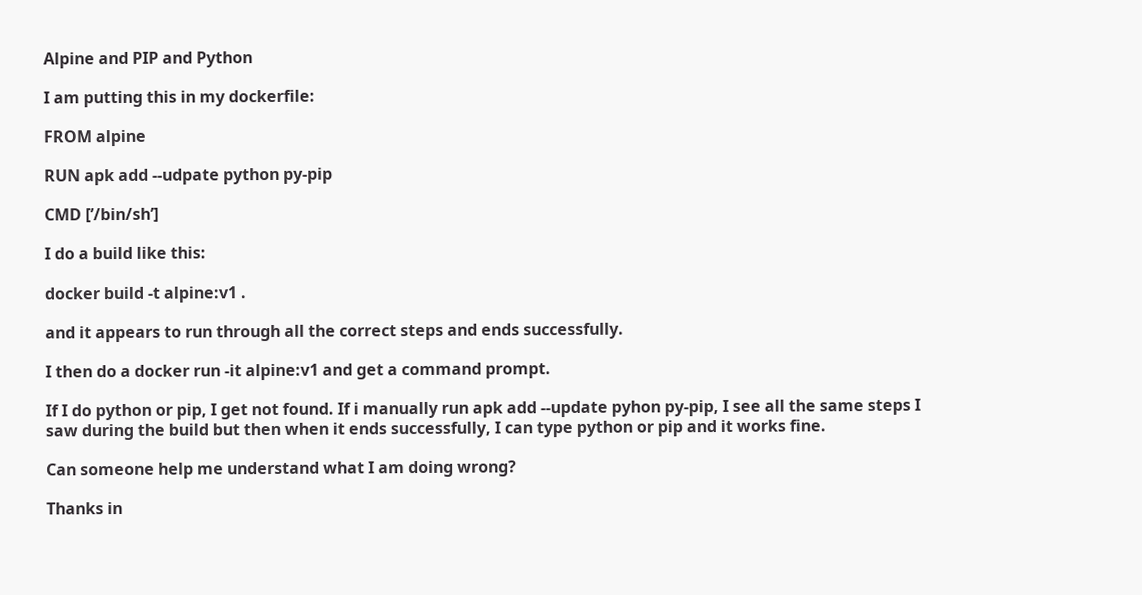Alpine and PIP and Python

I am putting this in my dockerfile:

FROM alpine

RUN apk add --udpate python py-pip

CMD [’/bin/sh’]

I do a build like this:

docker build -t alpine:v1 .

and it appears to run through all the correct steps and ends successfully.

I then do a docker run -it alpine:v1 and get a command prompt.

If I do python or pip, I get not found. If i manually run apk add --update pyhon py-pip, I see all the same steps I saw during the build but then when it ends successfully, I can type python or pip and it works fine.

Can someone help me understand what I am doing wrong?

Thanks in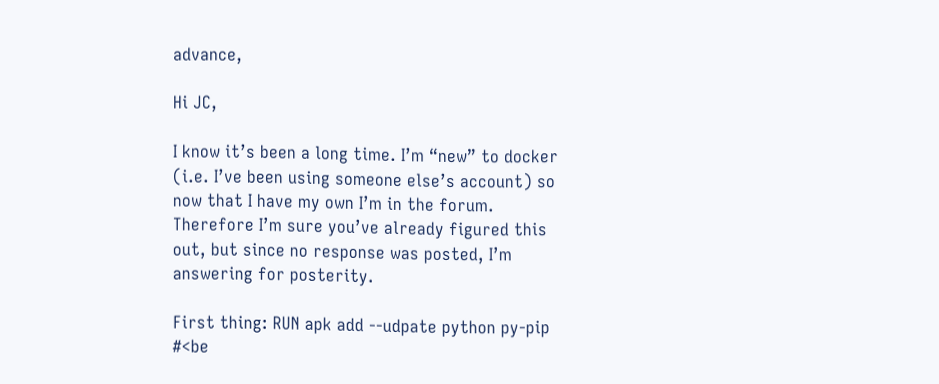advance,

Hi JC,

I know it’s been a long time. I’m “new” to docker (i.e. I’ve been using someone else’s account) so now that I have my own I’m in the forum. Therefore I’m sure you’ve already figured this out, but since no response was posted, I’m answering for posterity.

First thing: RUN apk add --udpate python py-pip #<be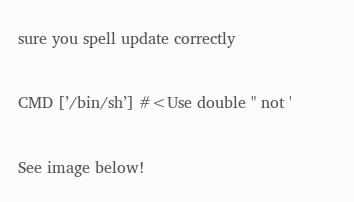sure you spell update correctly

CMD [’/bin/sh’] #<Use double " not '

See image below!